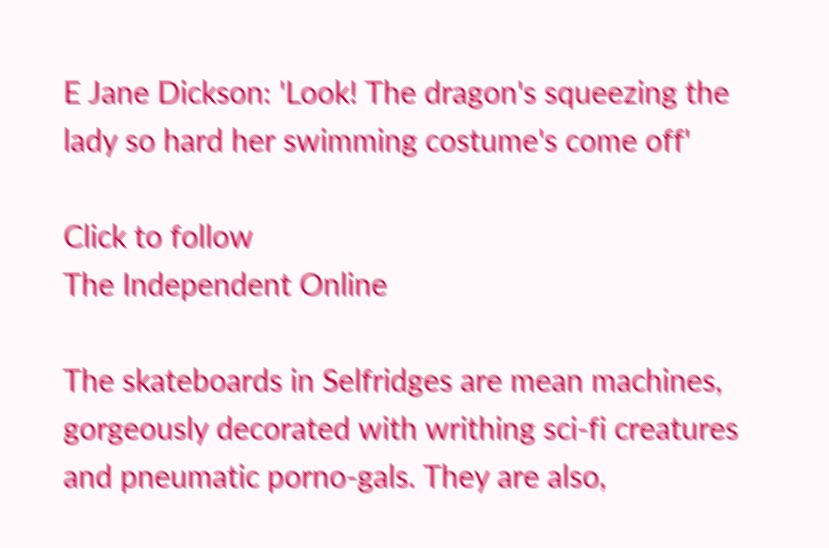E Jane Dickson: 'Look! The dragon's squeezing the lady so hard her swimming costume's come off'

Click to follow
The Independent Online

The skateboards in Selfridges are mean machines, gorgeously decorated with writhing sci-fi creatures and pneumatic porno-gals. They are also,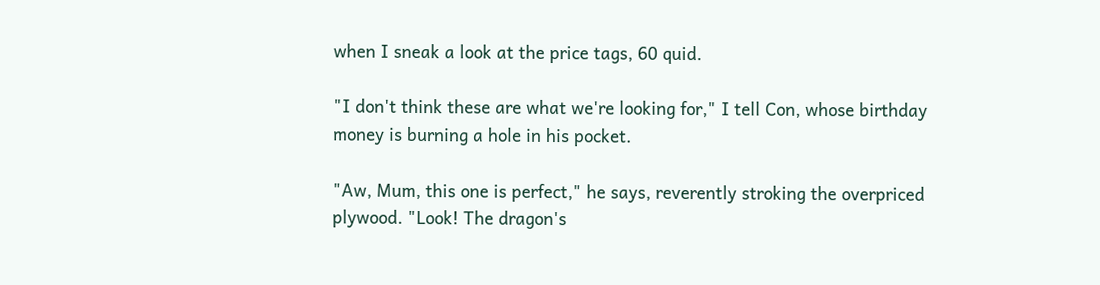when I sneak a look at the price tags, 60 quid.

"I don't think these are what we're looking for," I tell Con, whose birthday money is burning a hole in his pocket.

"Aw, Mum, this one is perfect," he says, reverently stroking the overpriced plywood. "Look! The dragon's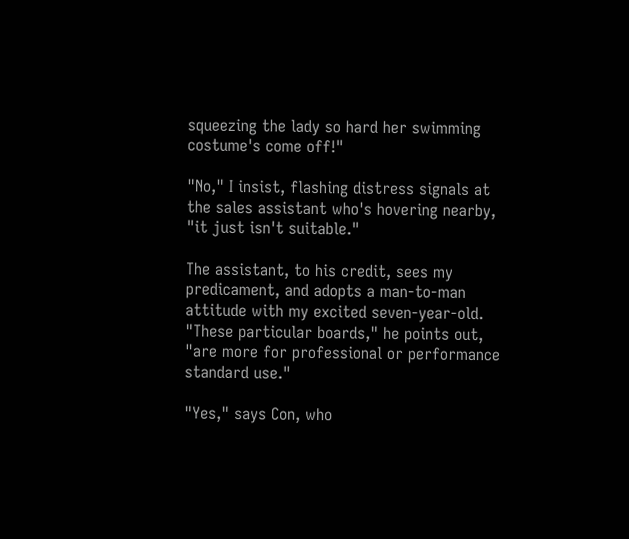squeezing the lady so hard her swimming costume's come off!"

"No," I insist, flashing distress signals at the sales assistant who's hovering nearby, "it just isn't suitable."

The assistant, to his credit, sees my predicament, and adopts a man-to-man attitude with my excited seven-year-old. "These particular boards," he points out, "are more for professional or performance standard use."

"Yes," says Con, who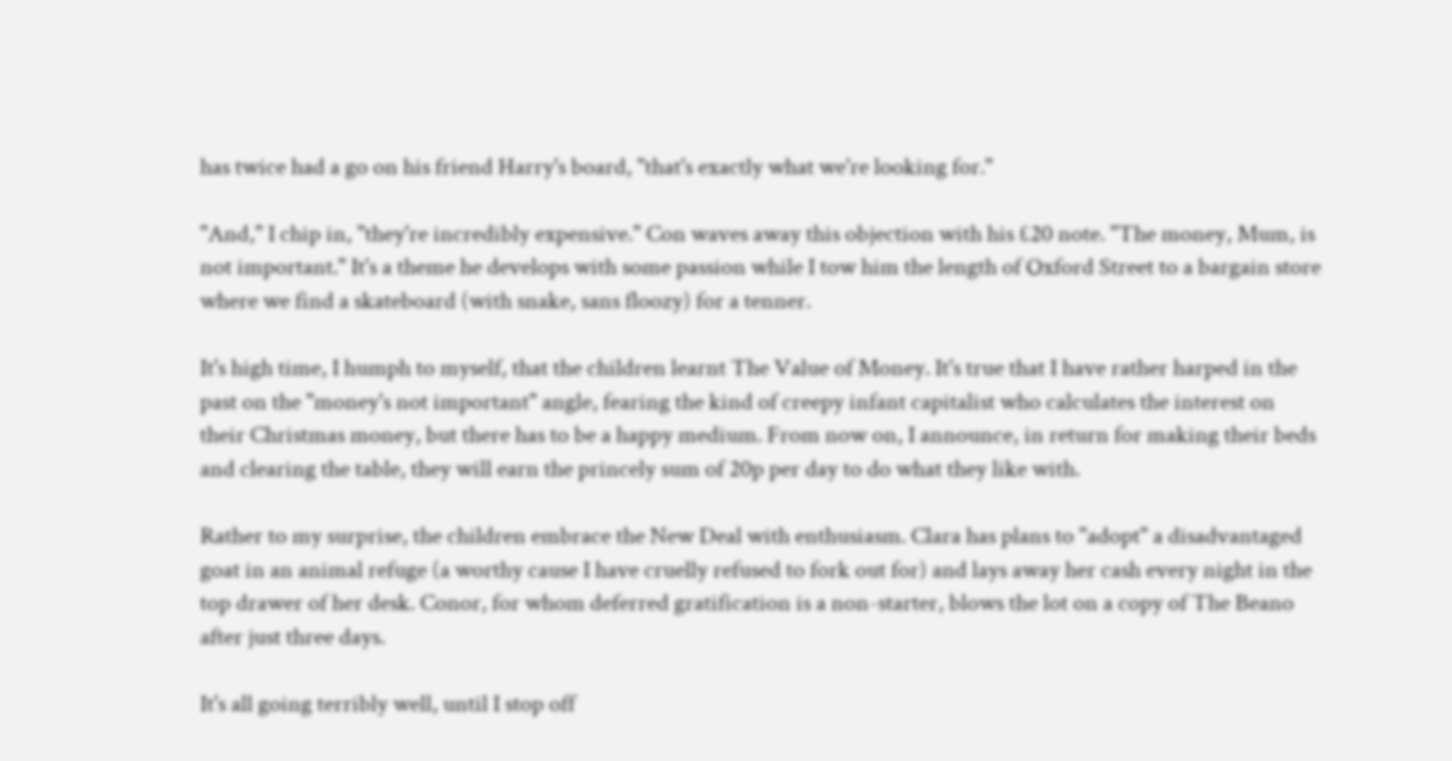has twice had a go on his friend Harry's board, "that's exactly what we're looking for."

"And," I chip in, "they're incredibly expensive." Con waves away this objection with his £20 note. "The money, Mum, is not important." It's a theme he develops with some passion while I tow him the length of Oxford Street to a bargain store where we find a skateboard (with snake, sans floozy) for a tenner.

It's high time, I humph to myself, that the children learnt The Value of Money. It's true that I have rather harped in the past on the "money's not important" angle, fearing the kind of creepy infant capitalist who calculates the interest on their Christmas money, but there has to be a happy medium. From now on, I announce, in return for making their beds and clearing the table, they will earn the princely sum of 20p per day to do what they like with.

Rather to my surprise, the children embrace the New Deal with enthusiasm. Clara has plans to "adopt" a disadvantaged goat in an animal refuge (a worthy cause I have cruelly refused to fork out for) and lays away her cash every night in the top drawer of her desk. Conor, for whom deferred gratification is a non-starter, blows the lot on a copy of The Beano after just three days.

It's all going terribly well, until I stop off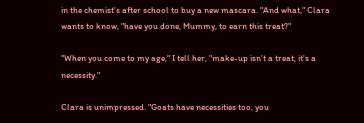in the chemist's after school to buy a new mascara. "And what," Clara wants to know, "have you done, Mummy, to earn this treat?"

"When you come to my age," I tell her, "make-up isn't a treat, it's a necessity."

Clara is unimpressed. "Goats have necessities too, you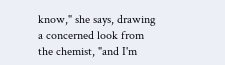know," she says, drawing a concerned look from the chemist, "and I'm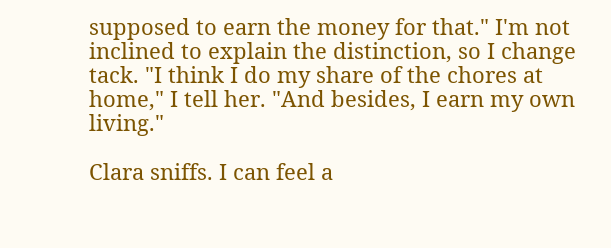supposed to earn the money for that." I'm not inclined to explain the distinction, so I change tack. "I think I do my share of the chores at home," I tell her. "And besides, I earn my own living."

Clara sniffs. I can feel a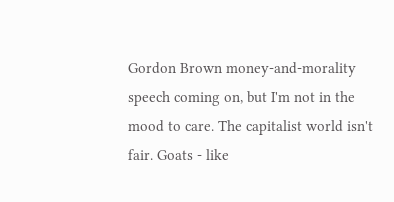Gordon Brown money-and-morality speech coming on, but I'm not in the mood to care. The capitalist world isn't fair. Goats - like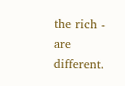the rich - are different.